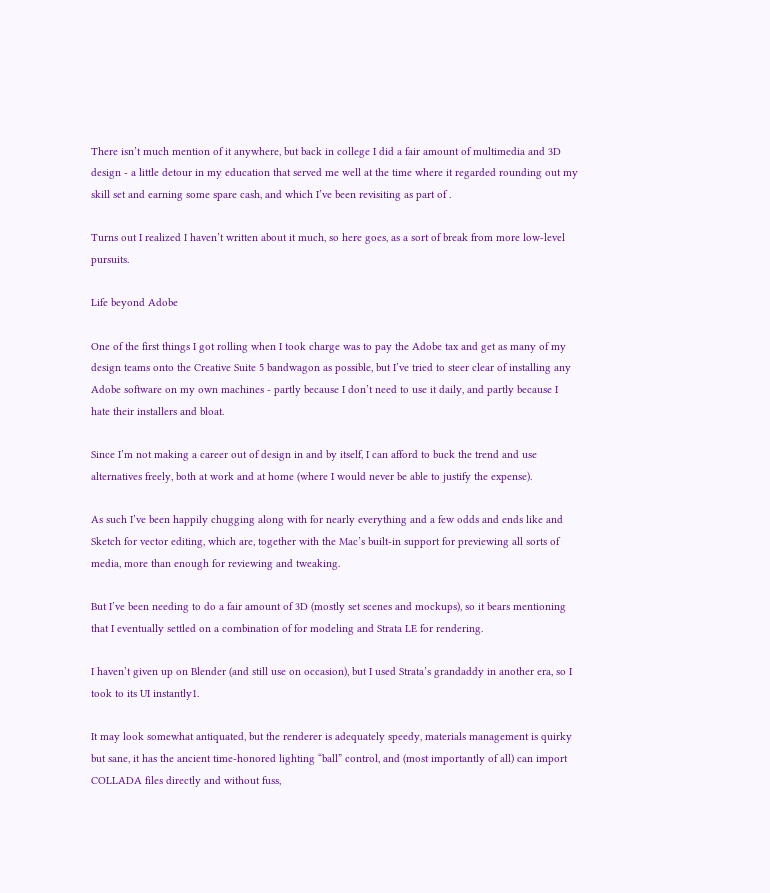There isn’t much mention of it anywhere, but back in college I did a fair amount of multimedia and 3D design - a little detour in my education that served me well at the time where it regarded rounding out my skill set and earning some spare cash, and which I’ve been revisiting as part of .

Turns out I realized I haven’t written about it much, so here goes, as a sort of break from more low-level pursuits.

Life beyond Adobe

One of the first things I got rolling when I took charge was to pay the Adobe tax and get as many of my design teams onto the Creative Suite 5 bandwagon as possible, but I’ve tried to steer clear of installing any Adobe software on my own machines - partly because I don’t need to use it daily, and partly because I hate their installers and bloat.

Since I’m not making a career out of design in and by itself, I can afford to buck the trend and use alternatives freely, both at work and at home (where I would never be able to justify the expense).

As such I’ve been happily chugging along with for nearly everything and a few odds and ends like and Sketch for vector editing, which are, together with the Mac’s built-in support for previewing all sorts of media, more than enough for reviewing and tweaking.

But I’ve been needing to do a fair amount of 3D (mostly set scenes and mockups), so it bears mentioning that I eventually settled on a combination of for modeling and Strata LE for rendering.

I haven’t given up on Blender (and still use on occasion), but I used Strata’s grandaddy in another era, so I took to its UI instantly1.

It may look somewhat antiquated, but the renderer is adequately speedy, materials management is quirky but sane, it has the ancient time-honored lighting “ball” control, and (most importantly of all) can import COLLADA files directly and without fuss,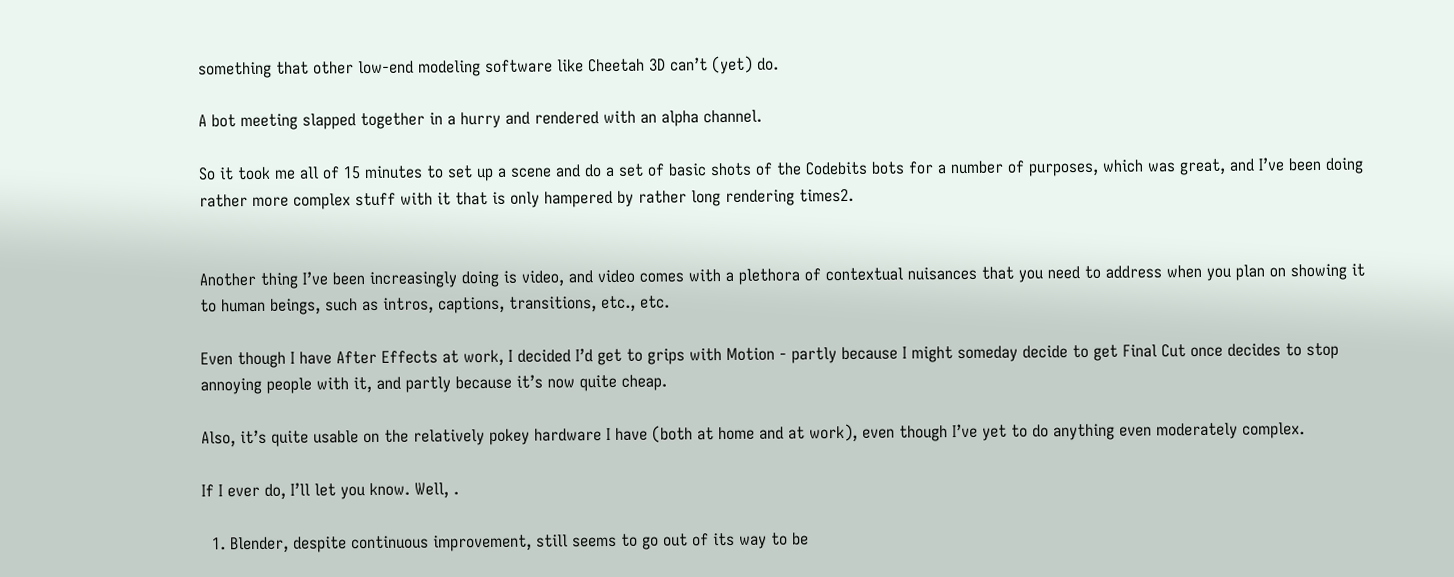something that other low-end modeling software like Cheetah 3D can’t (yet) do.

A bot meeting slapped together in a hurry and rendered with an alpha channel.

So it took me all of 15 minutes to set up a scene and do a set of basic shots of the Codebits bots for a number of purposes, which was great, and I’ve been doing rather more complex stuff with it that is only hampered by rather long rendering times2.


Another thing I’ve been increasingly doing is video, and video comes with a plethora of contextual nuisances that you need to address when you plan on showing it to human beings, such as intros, captions, transitions, etc., etc.

Even though I have After Effects at work, I decided I’d get to grips with Motion - partly because I might someday decide to get Final Cut once decides to stop annoying people with it, and partly because it’s now quite cheap.

Also, it’s quite usable on the relatively pokey hardware I have (both at home and at work), even though I’ve yet to do anything even moderately complex.

If I ever do, I’ll let you know. Well, .

  1. Blender, despite continuous improvement, still seems to go out of its way to be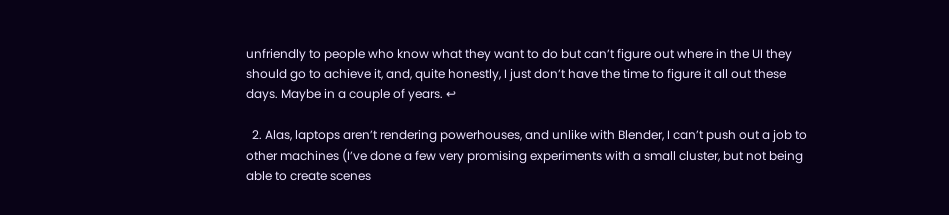unfriendly to people who know what they want to do but can’t figure out where in the UI they should go to achieve it, and, quite honestly, I just don’t have the time to figure it all out these days. Maybe in a couple of years. ↩

  2. Alas, laptops aren’t rendering powerhouses, and unlike with Blender, I can’t push out a job to other machines (I’ve done a few very promising experiments with a small cluster, but not being able to create scenes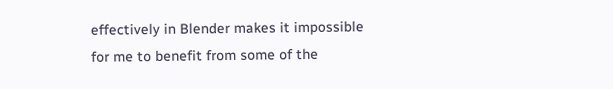effectively in Blender makes it impossible for me to benefit from some of the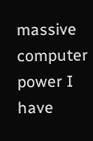massive computer power I have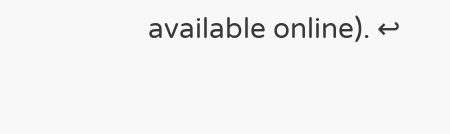available online). ↩